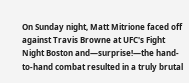On Sunday night, Matt Mitrione faced off against Travis Browne at UFC's Fight Night Boston and—surprise!—the hand-to-hand combat resulted in a truly brutal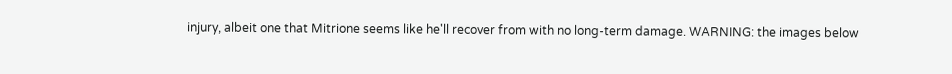injury, albeit one that Mitrione seems like he'll recover from with no long-term damage. WARNING: the images below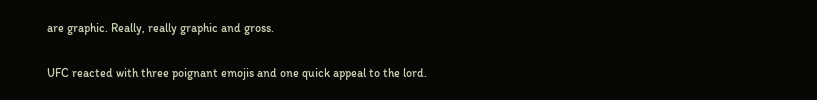are graphic. Really, really graphic and gross.


UFC reacted with three poignant emojis and one quick appeal to the lord.